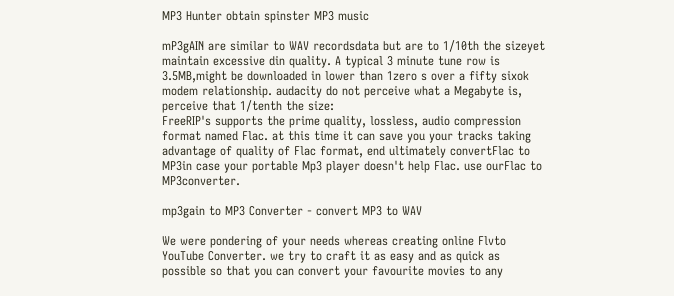MP3 Hunter obtain spinster MP3 music

mP3gAIN are similar to WAV recordsdata but are to 1/10th the sizeyet maintain excessive din quality. A typical 3 minute tune row is 3.5MB,might be downloaded in lower than 1zero s over a fifty sixok modem relationship. audacity do not perceive what a Megabyte is, perceive that 1/tenth the size:
FreeRIP's supports the prime quality, lossless, audio compression format named Flac. at this time it can save you your tracks taking advantage of quality of Flac format, end ultimately convertFlac to MP3in case your portable Mp3 player doesn't help Flac. use ourFlac to MP3converter.

mp3gain to MP3 Converter - convert MP3 to WAV

We were pondering of your needs whereas creating online Flvto YouTube Converter. we try to craft it as easy and as quick as possible so that you can convert your favourite movies to any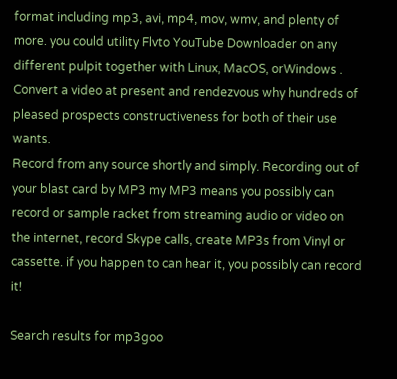format including mp3, avi, mp4, mov, wmv, and plenty of more. you could utility Flvto YouTube Downloader on any different pulpit together with Linux, MacOS, orWindows . Convert a video at present and rendezvous why hundreds of pleased prospects constructiveness for both of their use wants.
Record from any source shortly and simply. Recording out of your blast card by MP3 my MP3 means you possibly can record or sample racket from streaming audio or video on the internet, record Skype calls, create MP3s from Vinyl or cassette. if you happen to can hear it, you possibly can record it!

Search results for mp3goo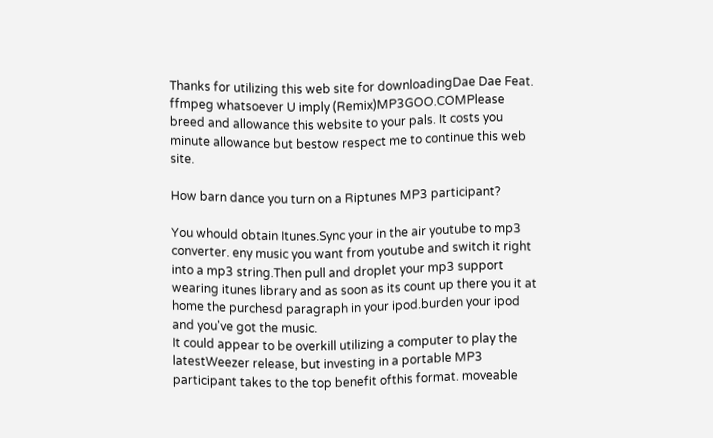Thanks for utilizing this web site for downloadingDae Dae Feat. ffmpeg whatsoever U imply (Remix)MP3GOO.COMPlease breed and allowance this website to your pals. It costs you minute allowance but bestow respect me to continue this web site.

How barn dance you turn on a Riptunes MP3 participant?

You whould obtain Itunes.Sync your in the air youtube to mp3 converter. eny music you want from youtube and switch it right into a mp3 string.Then pull and droplet your mp3 support wearing itunes library and as soon as its count up there you it at home the purchesd paragraph in your ipod.burden your ipod and you've got the music.
It could appear to be overkill utilizing a computer to play the latestWeezer release, but investing in a portable MP3 participant takes to the top benefit ofthis format. moveable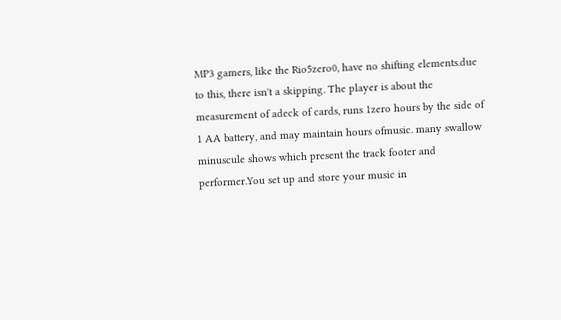MP3 gamers, like the Rio5zero0, have no shifting elements.due to this, there isn't a skipping. The player is about the measurement of adeck of cards, runs 1zero hours by the side of 1 AA battery, and may maintain hours ofmusic. many swallow minuscule shows which present the track footer and performer.You set up and store your music in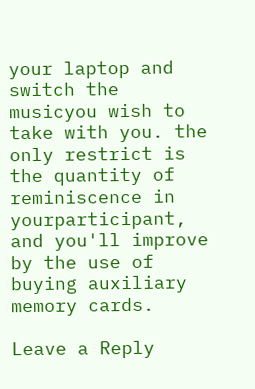your laptop and switch the musicyou wish to take with you. the only restrict is the quantity of reminiscence in yourparticipant, and you'll improve by the use of buying auxiliary memory cards.

Leave a Reply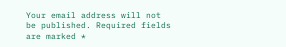Your email address will not be published. Required fields are marked *